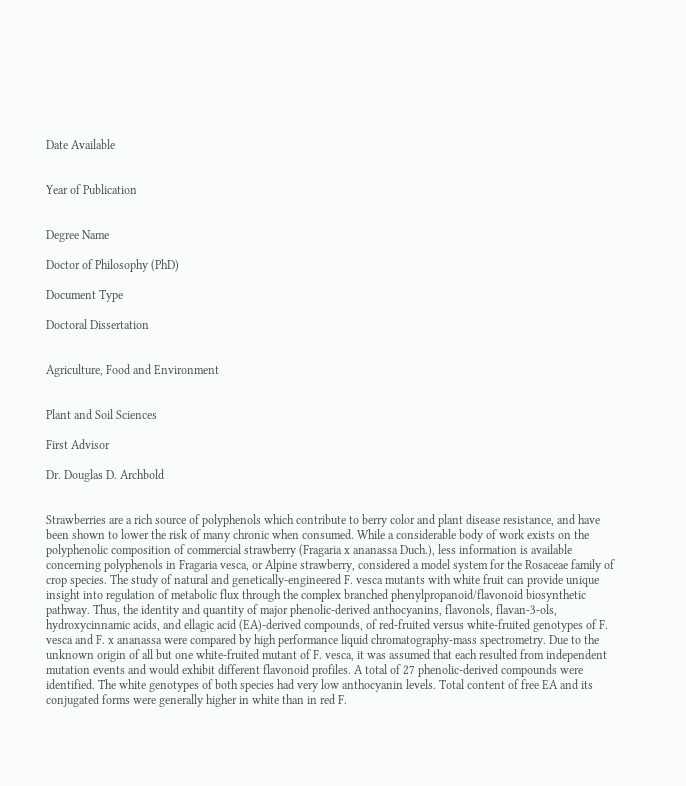Date Available


Year of Publication


Degree Name

Doctor of Philosophy (PhD)

Document Type

Doctoral Dissertation


Agriculture, Food and Environment


Plant and Soil Sciences

First Advisor

Dr. Douglas D. Archbold


Strawberries are a rich source of polyphenols which contribute to berry color and plant disease resistance, and have been shown to lower the risk of many chronic when consumed. While a considerable body of work exists on the polyphenolic composition of commercial strawberry (Fragaria x ananassa Duch.), less information is available concerning polyphenols in Fragaria vesca, or Alpine strawberry, considered a model system for the Rosaceae family of crop species. The study of natural and genetically-engineered F. vesca mutants with white fruit can provide unique insight into regulation of metabolic flux through the complex branched phenylpropanoid/flavonoid biosynthetic pathway. Thus, the identity and quantity of major phenolic-derived anthocyanins, flavonols, flavan-3-ols, hydroxycinnamic acids, and ellagic acid (EA)-derived compounds, of red-fruited versus white-fruited genotypes of F. vesca and F. x ananassa were compared by high performance liquid chromatography-mass spectrometry. Due to the unknown origin of all but one white-fruited mutant of F. vesca, it was assumed that each resulted from independent mutation events and would exhibit different flavonoid profiles. A total of 27 phenolic-derived compounds were identified. The white genotypes of both species had very low anthocyanin levels. Total content of free EA and its conjugated forms were generally higher in white than in red F.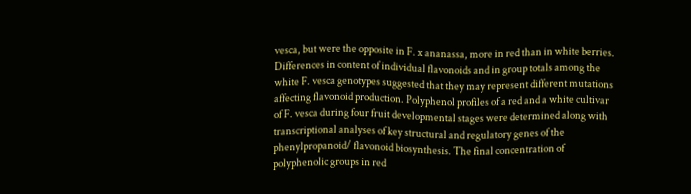vesca, but were the opposite in F. x ananassa, more in red than in white berries. Differences in content of individual flavonoids and in group totals among the white F. vesca genotypes suggested that they may represent different mutations affecting flavonoid production. Polyphenol profiles of a red and a white cultivar of F. vesca during four fruit developmental stages were determined along with transcriptional analyses of key structural and regulatory genes of the phenylpropanoid/ flavonoid biosynthesis. The final concentration of polyphenolic groups in red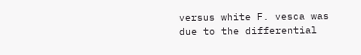versus white F. vesca was due to the differential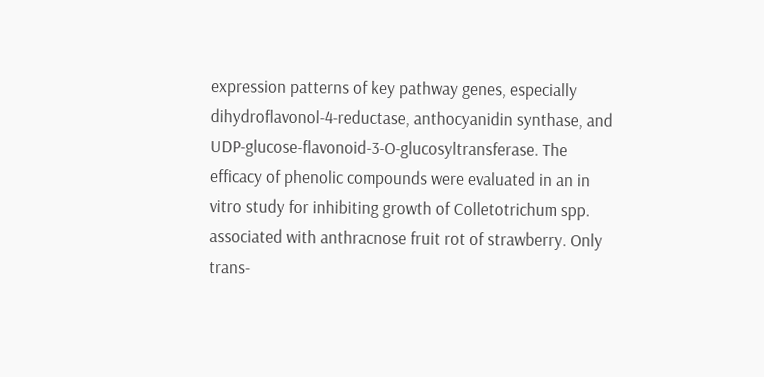expression patterns of key pathway genes, especially dihydroflavonol-4-reductase, anthocyanidin synthase, and UDP-glucose-flavonoid-3-O-glucosyltransferase. The efficacy of phenolic compounds were evaluated in an in vitro study for inhibiting growth of Colletotrichum spp. associated with anthracnose fruit rot of strawberry. Only trans-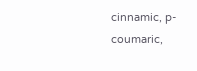cinnamic, p-coumaric,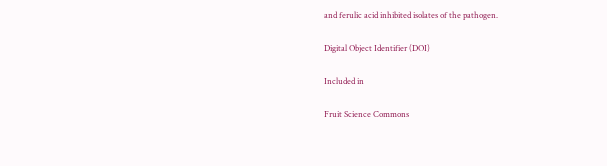and ferulic acid inhibited isolates of the pathogen.

Digital Object Identifier (DOI)

Included in

Fruit Science Commons